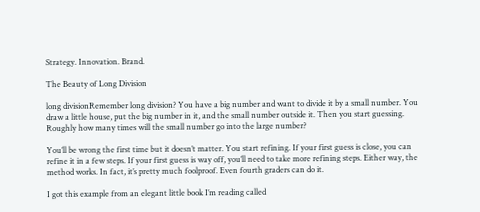Strategy. Innovation. Brand.

The Beauty of Long Division

long divisionRemember long division? You have a big number and want to divide it by a small number. You draw a little house, put the big number in it, and the small number outside it. Then you start guessing. Roughly how many times will the small number go into the large number?

You’ll be wrong the first time but it doesn’t matter. You start refining. If your first guess is close, you can refine it in a few steps. If your first guess is way off, you’ll need to take more refining steps. Either way, the method works. In fact, it’s pretty much foolproof. Even fourth graders can do it.

I got this example from an elegant little book I’m reading called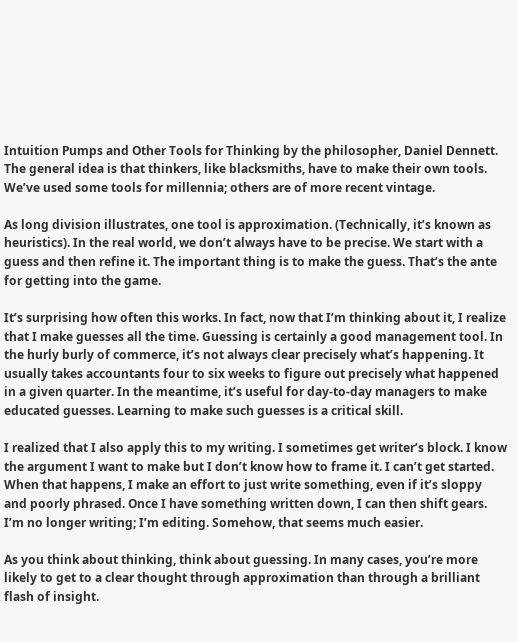Intuition Pumps and Other Tools for Thinking by the philosopher, Daniel Dennett. The general idea is that thinkers, like blacksmiths, have to make their own tools. We’ve used some tools for millennia; others are of more recent vintage.

As long division illustrates, one tool is approximation. (Technically, it’s known as heuristics). In the real world, we don’t always have to be precise. We start with a guess and then refine it. The important thing is to make the guess. That’s the ante for getting into the game.

It’s surprising how often this works. In fact, now that I’m thinking about it, I realize that I make guesses all the time. Guessing is certainly a good management tool. In the hurly burly of commerce, it’s not always clear precisely what’s happening. It usually takes accountants four to six weeks to figure out precisely what happened in a given quarter. In the meantime, it’s useful for day-to-day managers to make educated guesses. Learning to make such guesses is a critical skill.

I realized that I also apply this to my writing. I sometimes get writer’s block. I know the argument I want to make but I don’t know how to frame it. I can’t get started. When that happens, I make an effort to just write something, even if it’s sloppy and poorly phrased. Once I have something written down, I can then shift gears. I’m no longer writing; I’m editing. Somehow, that seems much easier.

As you think about thinking, think about guessing. In many cases, you’re more likely to get to a clear thought through approximation than through a brilliant flash of insight.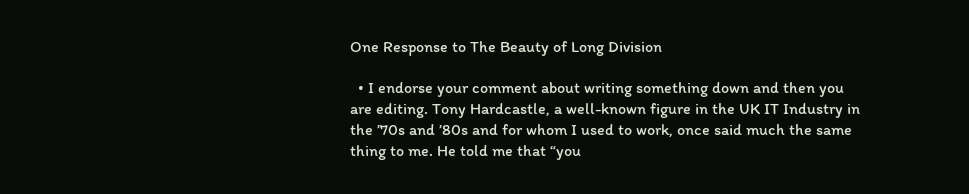One Response to The Beauty of Long Division

  • I endorse your comment about writing something down and then you are editing. Tony Hardcastle, a well-known figure in the UK IT Industry in the ’70s and ’80s and for whom I used to work, once said much the same thing to me. He told me that “you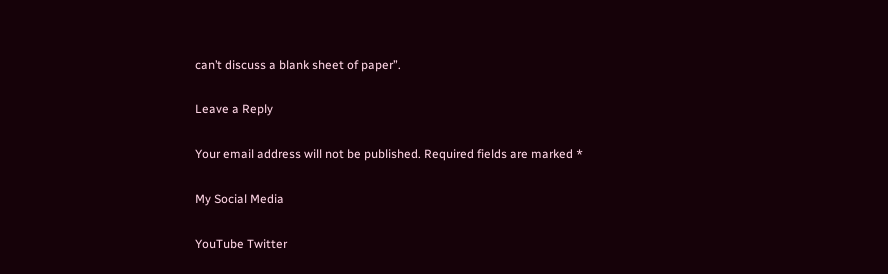can’t discuss a blank sheet of paper”.

Leave a Reply

Your email address will not be published. Required fields are marked *

My Social Media

YouTube Twitter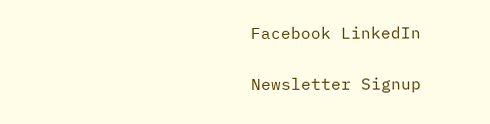Facebook LinkedIn

Newsletter Signup